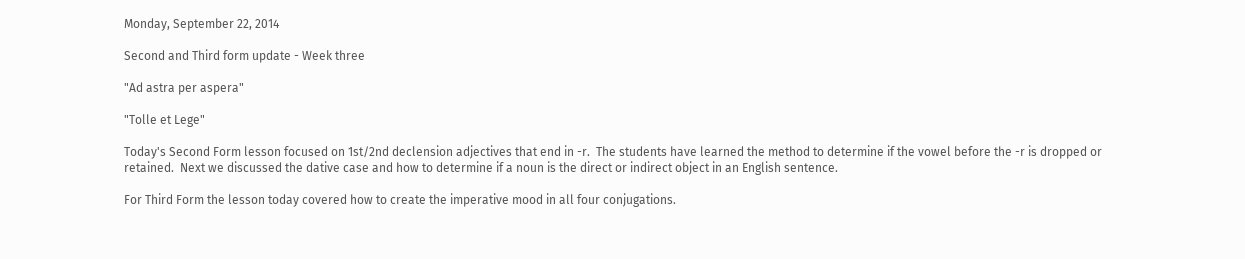Monday, September 22, 2014

Second and Third form update - Week three

"Ad astra per aspera"

"Tolle et Lege"

Today's Second Form lesson focused on 1st/2nd declension adjectives that end in -r.  The students have learned the method to determine if the vowel before the -r is dropped or retained.  Next we discussed the dative case and how to determine if a noun is the direct or indirect object in an English sentence.

For Third Form the lesson today covered how to create the imperative mood in all four conjugations.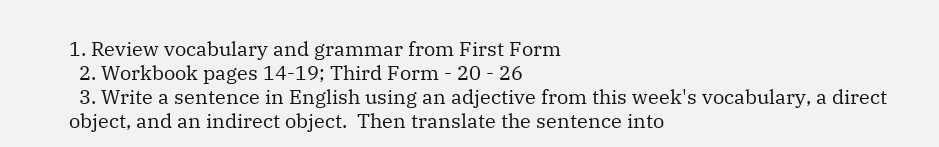1. Review vocabulary and grammar from First Form
  2. Workbook pages 14-19; Third Form - 20 - 26
  3. Write a sentence in English using an adjective from this week's vocabulary, a direct object, and an indirect object.  Then translate the sentence into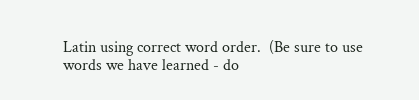Latin using correct word order.  (Be sure to use words we have learned - do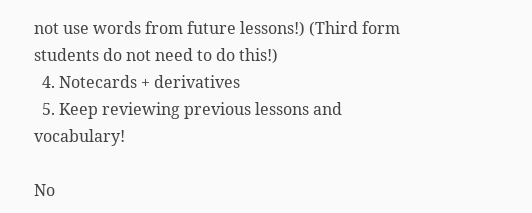not use words from future lessons!) (Third form students do not need to do this!)
  4. Notecards + derivatives
  5. Keep reviewing previous lessons and vocabulary!

No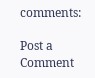comments:

Post a Comment